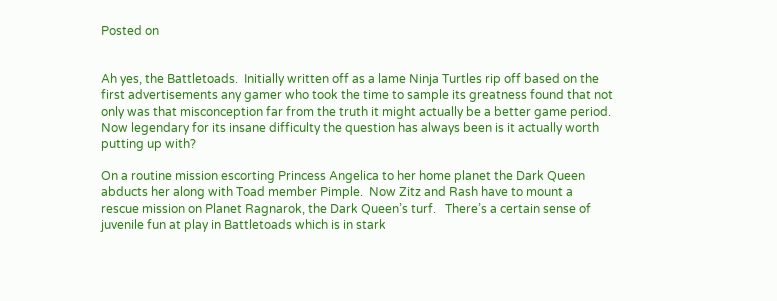Posted on


Ah yes, the Battletoads.  Initially written off as a lame Ninja Turtles rip off based on the first advertisements any gamer who took the time to sample its greatness found that not only was that misconception far from the truth it might actually be a better game period.  Now legendary for its insane difficulty the question has always been is it actually worth putting up with?

On a routine mission escorting Princess Angelica to her home planet the Dark Queen abducts her along with Toad member Pimple.  Now Zitz and Rash have to mount a rescue mission on Planet Ragnarok, the Dark Queen’s turf.   There’s a certain sense of juvenile fun at play in Battletoads which is in stark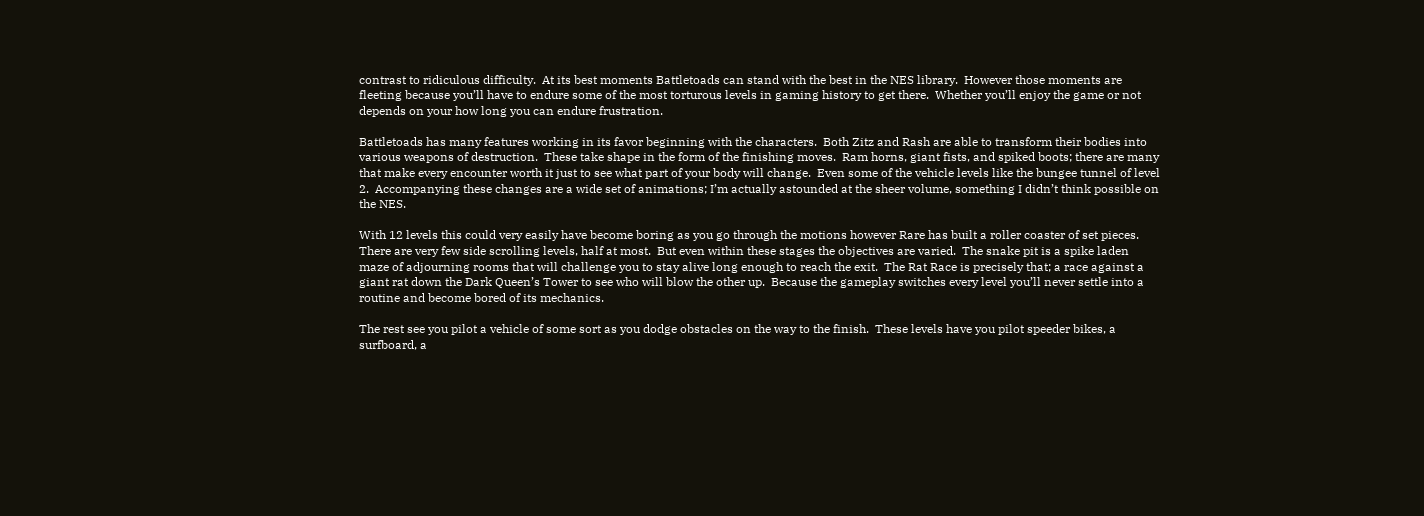contrast to ridiculous difficulty.  At its best moments Battletoads can stand with the best in the NES library.  However those moments are fleeting because you’ll have to endure some of the most torturous levels in gaming history to get there.  Whether you’ll enjoy the game or not depends on your how long you can endure frustration.

Battletoads has many features working in its favor beginning with the characters.  Both Zitz and Rash are able to transform their bodies into various weapons of destruction.  These take shape in the form of the finishing moves.  Ram horns, giant fists, and spiked boots; there are many that make every encounter worth it just to see what part of your body will change.  Even some of the vehicle levels like the bungee tunnel of level 2.  Accompanying these changes are a wide set of animations; I’m actually astounded at the sheer volume, something I didn’t think possible on the NES.

With 12 levels this could very easily have become boring as you go through the motions however Rare has built a roller coaster of set pieces.  There are very few side scrolling levels, half at most.  But even within these stages the objectives are varied.  The snake pit is a spike laden maze of adjourning rooms that will challenge you to stay alive long enough to reach the exit.  The Rat Race is precisely that; a race against a giant rat down the Dark Queen’s Tower to see who will blow the other up.  Because the gameplay switches every level you’ll never settle into a routine and become bored of its mechanics.

The rest see you pilot a vehicle of some sort as you dodge obstacles on the way to the finish.  These levels have you pilot speeder bikes, a surfboard, a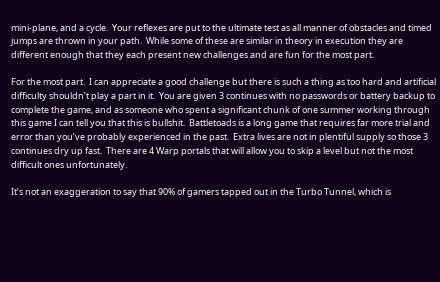mini-plane, and a cycle.  Your reflexes are put to the ultimate test as all manner of obstacles and timed jumps are thrown in your path.  While some of these are similar in theory in execution they are different enough that they each present new challenges and are fun for the most part.

For the most part.  I can appreciate a good challenge but there is such a thing as too hard and artificial difficulty shouldn’t play a part in it.  You are given 3 continues with no passwords or battery backup to complete the game, and as someone who spent a significant chunk of one summer working through this game I can tell you that this is bullshit.  Battletoads is a long game that requires far more trial and error than you’ve probably experienced in the past.  Extra lives are not in plentiful supply so those 3 continues dry up fast.  There are 4 Warp portals that will allow you to skip a level but not the most difficult ones unfortunately.

It’s not an exaggeration to say that 90% of gamers tapped out in the Turbo Tunnel, which is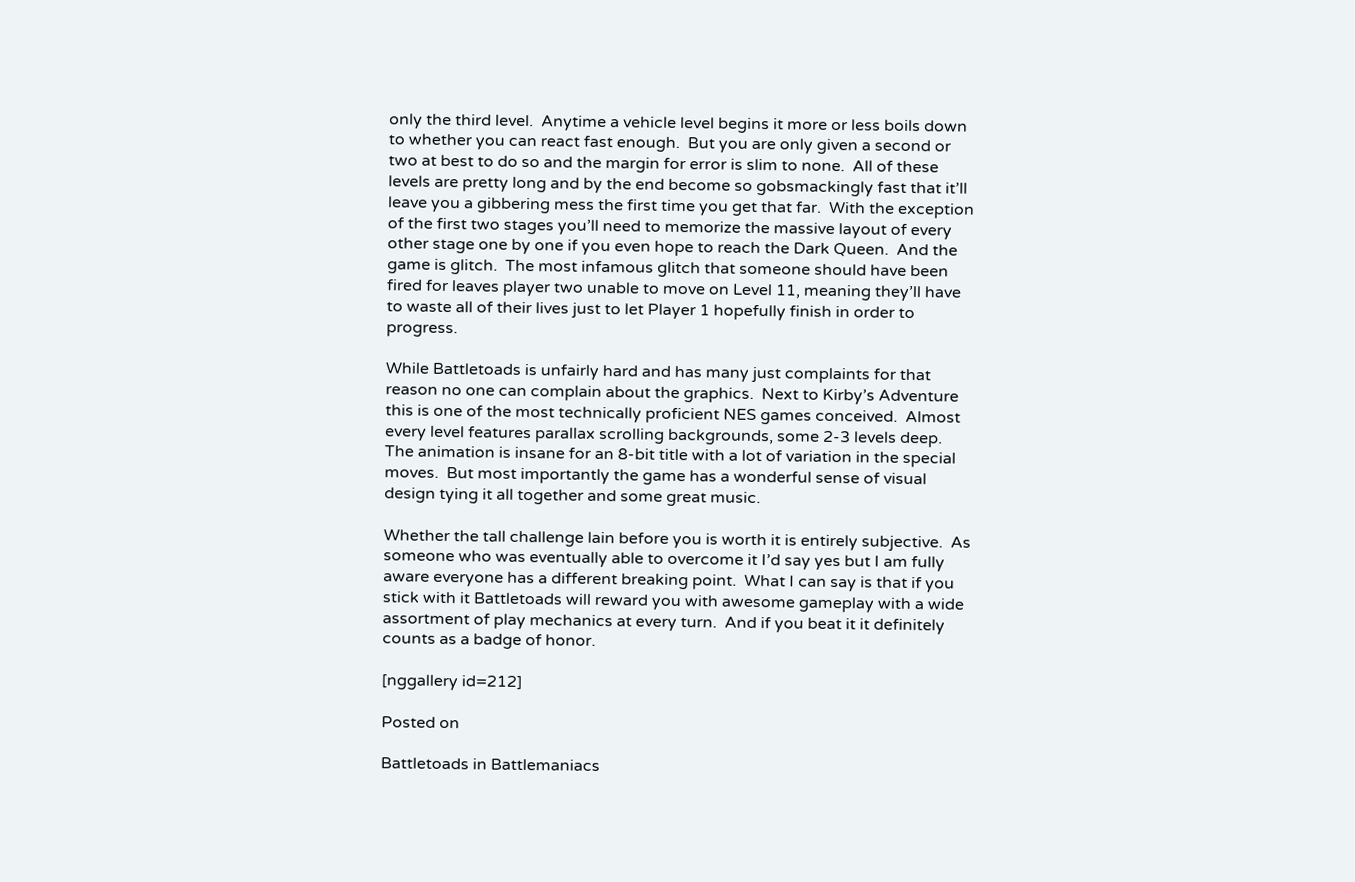only the third level.  Anytime a vehicle level begins it more or less boils down to whether you can react fast enough.  But you are only given a second or two at best to do so and the margin for error is slim to none.  All of these levels are pretty long and by the end become so gobsmackingly fast that it’ll leave you a gibbering mess the first time you get that far.  With the exception of the first two stages you’ll need to memorize the massive layout of every other stage one by one if you even hope to reach the Dark Queen.  And the game is glitch.  The most infamous glitch that someone should have been fired for leaves player two unable to move on Level 11, meaning they’ll have to waste all of their lives just to let Player 1 hopefully finish in order to progress.

While Battletoads is unfairly hard and has many just complaints for that reason no one can complain about the graphics.  Next to Kirby’s Adventure this is one of the most technically proficient NES games conceived.  Almost every level features parallax scrolling backgrounds, some 2-3 levels deep.  The animation is insane for an 8-bit title with a lot of variation in the special moves.  But most importantly the game has a wonderful sense of visual design tying it all together and some great music.

Whether the tall challenge lain before you is worth it is entirely subjective.  As someone who was eventually able to overcome it I’d say yes but I am fully aware everyone has a different breaking point.  What I can say is that if you stick with it Battletoads will reward you with awesome gameplay with a wide assortment of play mechanics at every turn.  And if you beat it it definitely counts as a badge of honor.

[nggallery id=212]

Posted on

Battletoads in Battlemaniacs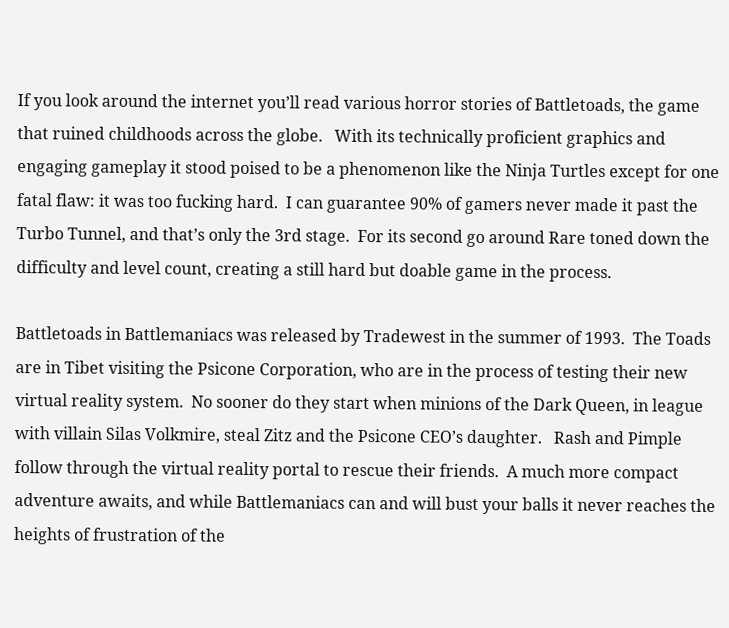If you look around the internet you’ll read various horror stories of Battletoads, the game that ruined childhoods across the globe.   With its technically proficient graphics and engaging gameplay it stood poised to be a phenomenon like the Ninja Turtles except for one fatal flaw: it was too fucking hard.  I can guarantee 90% of gamers never made it past the Turbo Tunnel, and that’s only the 3rd stage.  For its second go around Rare toned down the difficulty and level count, creating a still hard but doable game in the process.

Battletoads in Battlemaniacs was released by Tradewest in the summer of 1993.  The Toads are in Tibet visiting the Psicone Corporation, who are in the process of testing their new virtual reality system.  No sooner do they start when minions of the Dark Queen, in league with villain Silas Volkmire, steal Zitz and the Psicone CEO’s daughter.   Rash and Pimple follow through the virtual reality portal to rescue their friends.  A much more compact adventure awaits, and while Battlemaniacs can and will bust your balls it never reaches the heights of frustration of the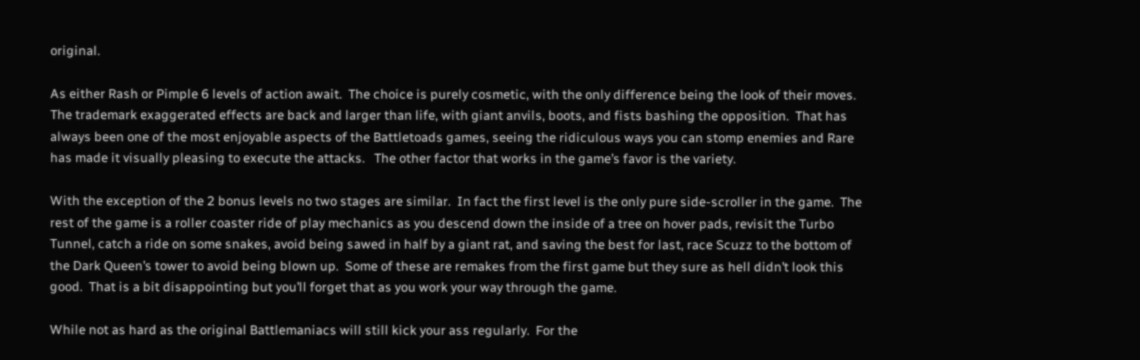original.

As either Rash or Pimple 6 levels of action await.  The choice is purely cosmetic, with the only difference being the look of their moves.  The trademark exaggerated effects are back and larger than life, with giant anvils, boots, and fists bashing the opposition.  That has always been one of the most enjoyable aspects of the Battletoads games, seeing the ridiculous ways you can stomp enemies and Rare has made it visually pleasing to execute the attacks.   The other factor that works in the game’s favor is the variety.

With the exception of the 2 bonus levels no two stages are similar.  In fact the first level is the only pure side-scroller in the game.  The rest of the game is a roller coaster ride of play mechanics as you descend down the inside of a tree on hover pads, revisit the Turbo Tunnel, catch a ride on some snakes, avoid being sawed in half by a giant rat, and saving the best for last, race Scuzz to the bottom of the Dark Queen’s tower to avoid being blown up.  Some of these are remakes from the first game but they sure as hell didn’t look this good.  That is a bit disappointing but you’ll forget that as you work your way through the game.

While not as hard as the original Battlemaniacs will still kick your ass regularly.  For the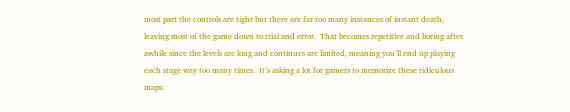most part the controls are tight but there are far too many instances of instant death, leaving most of the game down to trial and error.  That becomes repetitive and boring after awhile since the levels are long and continues are limited, meaning you’ll end up playing each stage way too many times.  It’s asking a lot for gamers to memorize these ridiculous maps: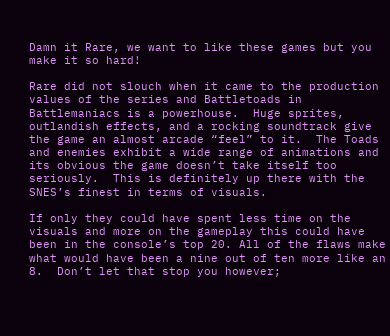Damn it Rare, we want to like these games but you make it so hard!

Rare did not slouch when it came to the production values of the series and Battletoads in Battlemaniacs is a powerhouse.  Huge sprites, outlandish effects, and a rocking soundtrack give the game an almost arcade “feel” to it.  The Toads and enemies exhibit a wide range of animations and its obvious the game doesn’t take itself too seriously.  This is definitely up there with the SNES’s finest in terms of visuals.

If only they could have spent less time on the visuals and more on the gameplay this could have been in the console’s top 20. All of the flaws make what would have been a nine out of ten more like an 8.  Don’t let that stop you however;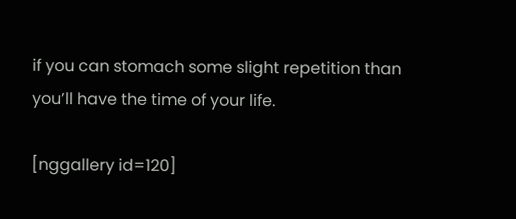if you can stomach some slight repetition than you’ll have the time of your life.

[nggallery id=120]